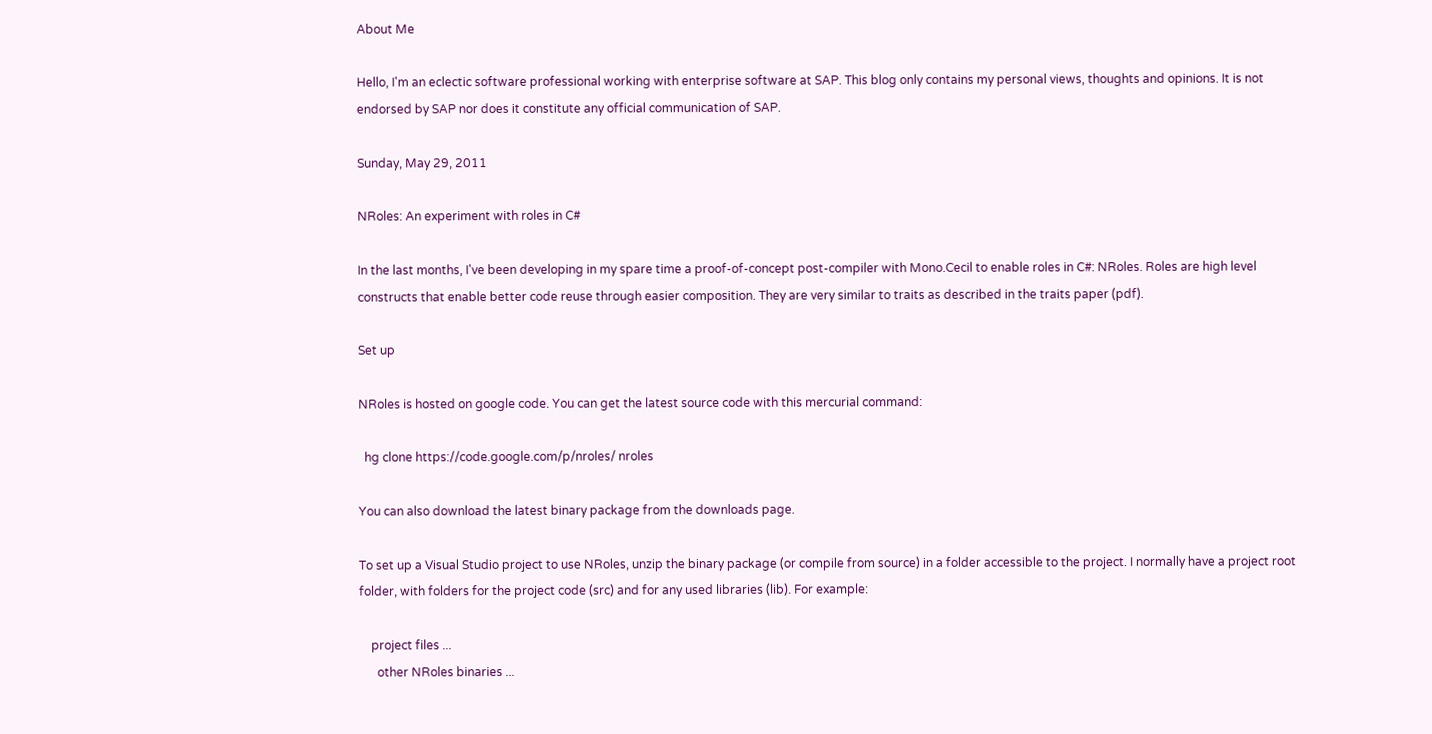About Me

Hello, I'm an eclectic software professional working with enterprise software at SAP. This blog only contains my personal views, thoughts and opinions. It is not endorsed by SAP nor does it constitute any official communication of SAP.

Sunday, May 29, 2011

NRoles: An experiment with roles in C#

In the last months, I've been developing in my spare time a proof-of-concept post-compiler with Mono.Cecil to enable roles in C#: NRoles. Roles are high level constructs that enable better code reuse through easier composition. They are very similar to traits as described in the traits paper (pdf).

Set up

NRoles is hosted on google code. You can get the latest source code with this mercurial command:

  hg clone https://code.google.com/p/nroles/ nroles

You can also download the latest binary package from the downloads page.

To set up a Visual Studio project to use NRoles, unzip the binary package (or compile from source) in a folder accessible to the project. I normally have a project root folder, with folders for the project code (src) and for any used libraries (lib). For example:

    project files ...
      other NRoles binaries ...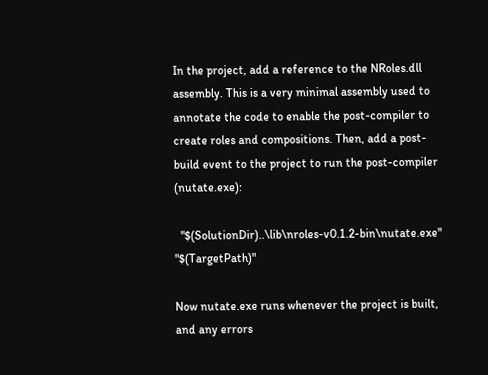In the project, add a reference to the NRoles.dll assembly. This is a very minimal assembly used to annotate the code to enable the post-compiler to create roles and compositions. Then, add a post-build event to the project to run the post-compiler (nutate.exe):

  "$(SolutionDir)..\lib\nroles-v0.1.2-bin\nutate.exe" "$(TargetPath)"

Now nutate.exe runs whenever the project is built, and any errors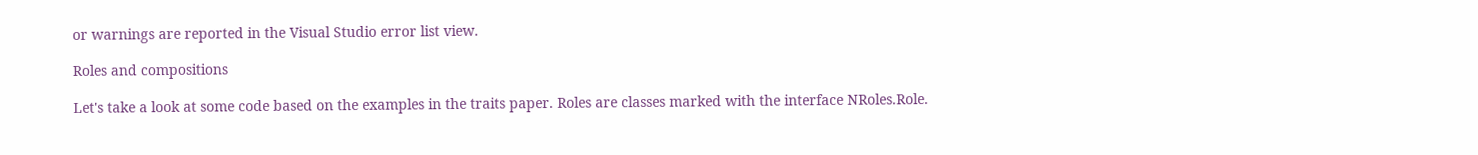or warnings are reported in the Visual Studio error list view.

Roles and compositions

Let's take a look at some code based on the examples in the traits paper. Roles are classes marked with the interface NRoles.Role.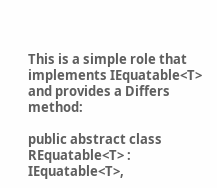This is a simple role that implements IEquatable<T> and provides a Differs method:

public abstract class REquatable<T> : IEquatable<T>,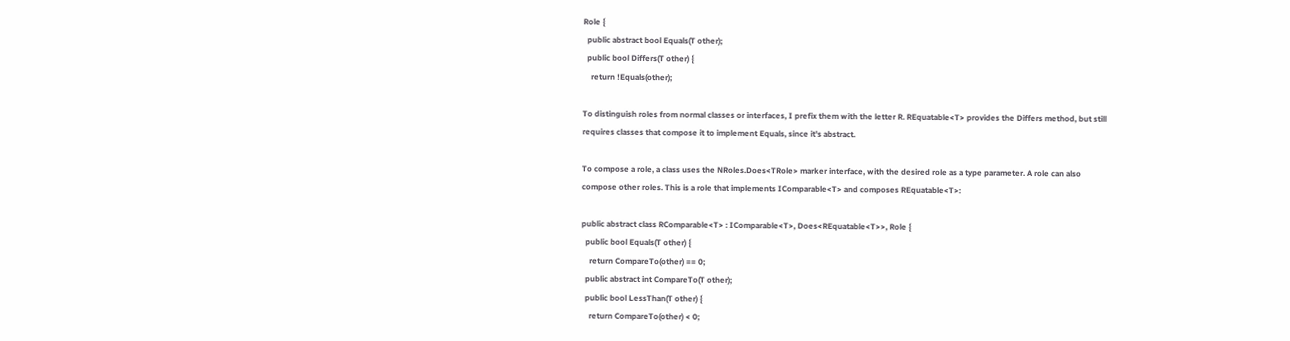Role {
  public abstract bool Equals(T other);
  public bool Differs(T other) {
    return !Equals(other);

To distinguish roles from normal classes or interfaces, I prefix them with the letter R. REquatable<T> provides the Differs method, but still requires classes that compose it to implement Equals, since it's abstract.

To compose a role, a class uses the NRoles.Does<TRole> marker interface, with the desired role as a type parameter. A role can also compose other roles. This is a role that implements IComparable<T> and composes REquatable<T>:

public abstract class RComparable<T> : IComparable<T>, Does<REquatable<T>>, Role {
  public bool Equals(T other) {
    return CompareTo(other) == 0;
  public abstract int CompareTo(T other);
  public bool LessThan(T other) {
    return CompareTo(other) < 0;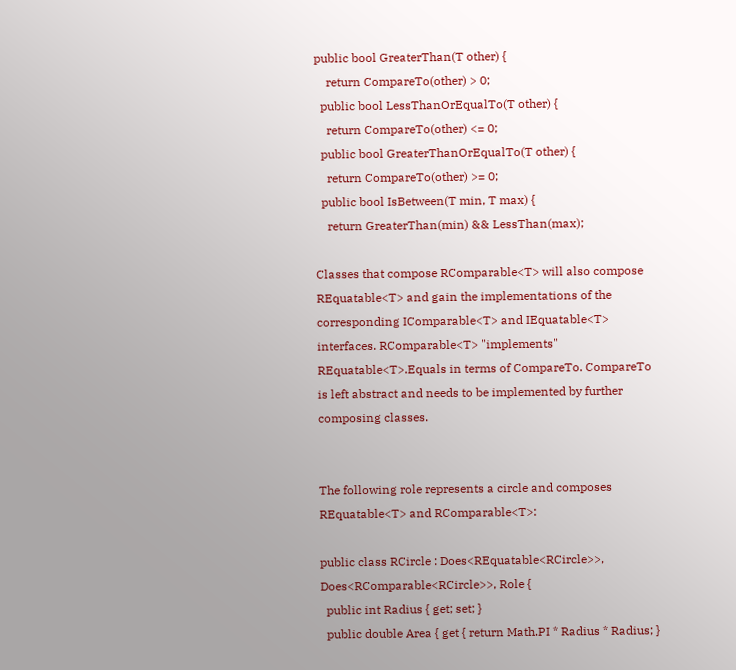public bool GreaterThan(T other) {
    return CompareTo(other) > 0;
  public bool LessThanOrEqualTo(T other) {
    return CompareTo(other) <= 0;
  public bool GreaterThanOrEqualTo(T other) {
    return CompareTo(other) >= 0;
  public bool IsBetween(T min, T max) {
    return GreaterThan(min) && LessThan(max);

Classes that compose RComparable<T> will also compose REquatable<T> and gain the implementations of the corresponding IComparable<T> and IEquatable<T> interfaces. RComparable<T> "implements" REquatable<T>.Equals in terms of CompareTo. CompareTo is left abstract and needs to be implemented by further composing classes.


The following role represents a circle and composes REquatable<T> and RComparable<T>:

public class RCircle : Does<REquatable<RCircle>>, Does<RComparable<RCircle>>, Role {
  public int Radius { get; set; }
  public double Area { get { return Math.PI * Radius * Radius; }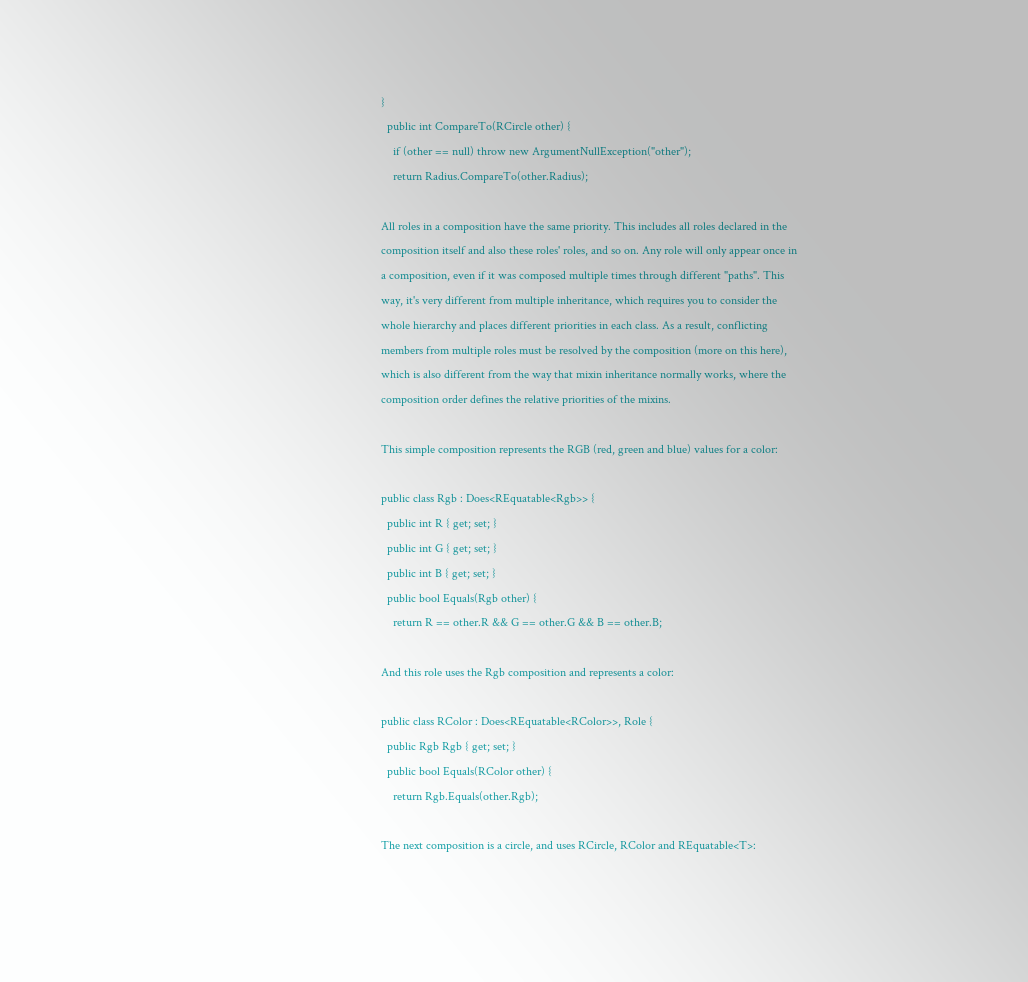}
  public int CompareTo(RCircle other) {
    if (other == null) throw new ArgumentNullException("other");
    return Radius.CompareTo(other.Radius);

All roles in a composition have the same priority. This includes all roles declared in the composition itself and also these roles' roles, and so on. Any role will only appear once in a composition, even if it was composed multiple times through different "paths". This way, it's very different from multiple inheritance, which requires you to consider the whole hierarchy and places different priorities in each class. As a result, conflicting members from multiple roles must be resolved by the composition (more on this here), which is also different from the way that mixin inheritance normally works, where the composition order defines the relative priorities of the mixins.

This simple composition represents the RGB (red, green and blue) values for a color:

public class Rgb : Does<REquatable<Rgb>> {
  public int R { get; set; }
  public int G { get; set; }
  public int B { get; set; }
  public bool Equals(Rgb other) {
    return R == other.R && G == other.G && B == other.B;

And this role uses the Rgb composition and represents a color:

public class RColor : Does<REquatable<RColor>>, Role {
  public Rgb Rgb { get; set; }
  public bool Equals(RColor other) {
    return Rgb.Equals(other.Rgb);

The next composition is a circle, and uses RCircle, RColor and REquatable<T>: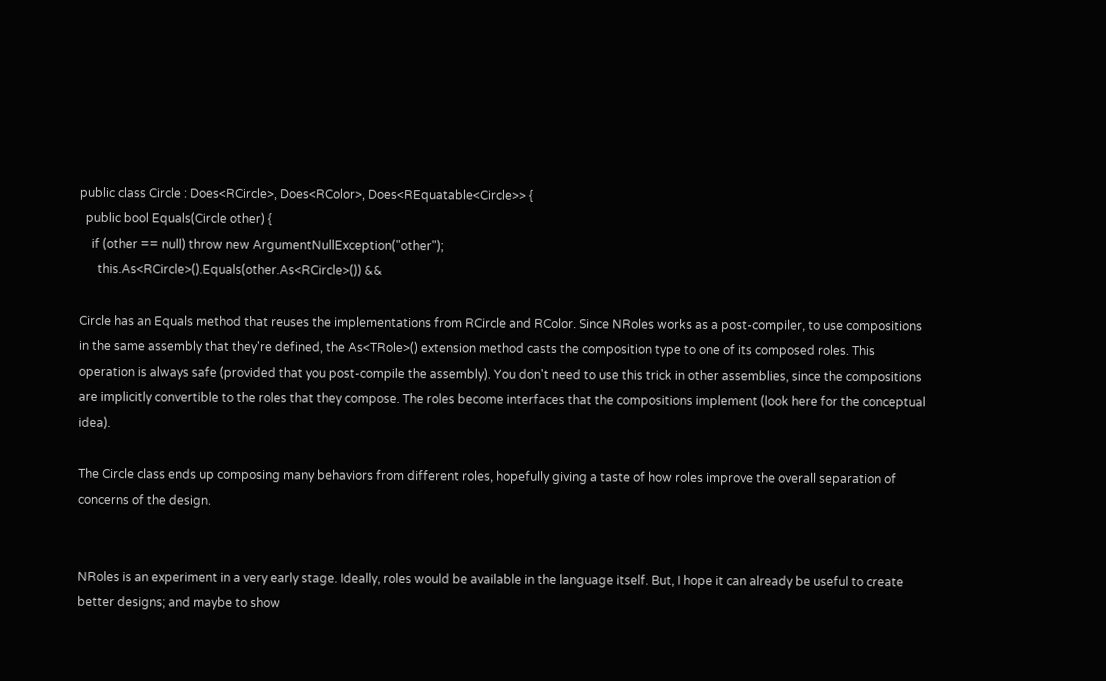public class Circle : Does<RCircle>, Does<RColor>, Does<REquatable<Circle>> {
  public bool Equals(Circle other) {
    if (other == null) throw new ArgumentNullException("other");
      this.As<RCircle>().Equals(other.As<RCircle>()) &&

Circle has an Equals method that reuses the implementations from RCircle and RColor. Since NRoles works as a post-compiler, to use compositions in the same assembly that they're defined, the As<TRole>() extension method casts the composition type to one of its composed roles. This operation is always safe (provided that you post-compile the assembly). You don't need to use this trick in other assemblies, since the compositions are implicitly convertible to the roles that they compose. The roles become interfaces that the compositions implement (look here for the conceptual idea).

The Circle class ends up composing many behaviors from different roles, hopefully giving a taste of how roles improve the overall separation of concerns of the design.


NRoles is an experiment in a very early stage. Ideally, roles would be available in the language itself. But, I hope it can already be useful to create better designs; and maybe to show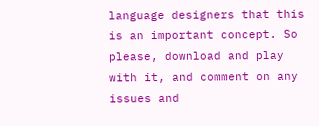language designers that this is an important concept. So please, download and play with it, and comment on any issues and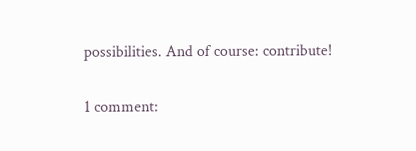possibilities. And of course: contribute!

1 comment: